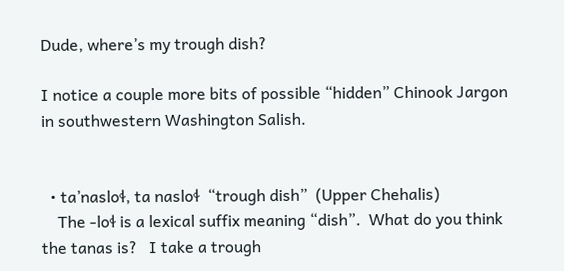Dude, where’s my trough dish?

I notice a couple more bits of possible “hidden” Chinook Jargon in southwestern Washington Salish.


  • ta’nasloɬ, ta nasloɬ  “trough dish”  (Upper Chehalis)
    The -loɬ is a lexical suffix meaning “dish”.  What do you think the tanas is?   I take a trough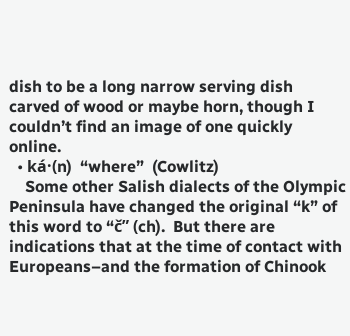dish to be a long narrow serving dish carved of wood or maybe horn, though I couldn’t find an image of one quickly online.
  • ká·(n)  “where”  (Cowlitz)
    Some other Salish dialects of the Olympic Peninsula have changed the original “k” of this word to “č” (ch).  But there are indications that at the time of contact with Europeans–and the formation of Chinook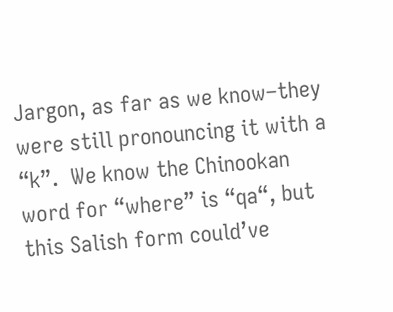Jargon, as far as we know–they were still pronouncing it with a “k”.  We know the Chinookan word for “where” is “qa“, but this Salish form could’ve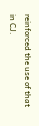reinforced the use of that in CJ.